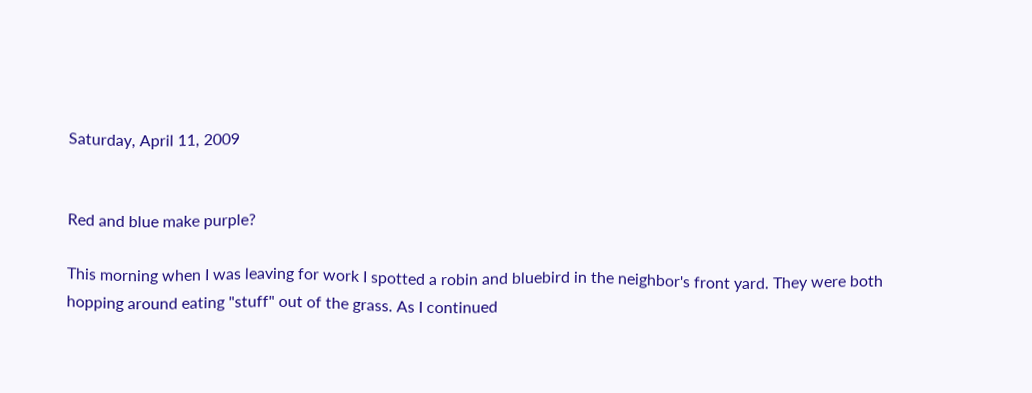Saturday, April 11, 2009


Red and blue make purple?

This morning when I was leaving for work I spotted a robin and bluebird in the neighbor's front yard. They were both hopping around eating "stuff" out of the grass. As I continued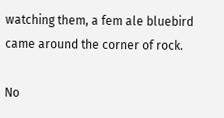watching them, a fem ale bluebird came around the corner of rock.

No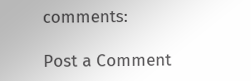comments:

Post a Comment